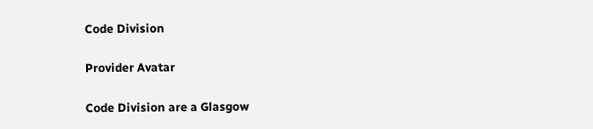Code Division

Provider Avatar

Code Division are a Glasgow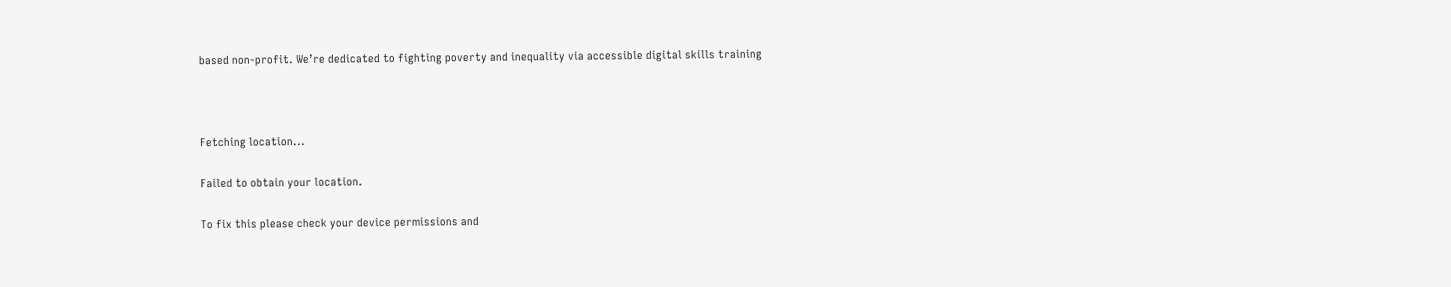based non-profit. We’re dedicated to fighting poverty and inequality via accessible digital skills training



Fetching location...

Failed to obtain your location.

To fix this please check your device permissions and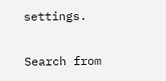settings.

Search from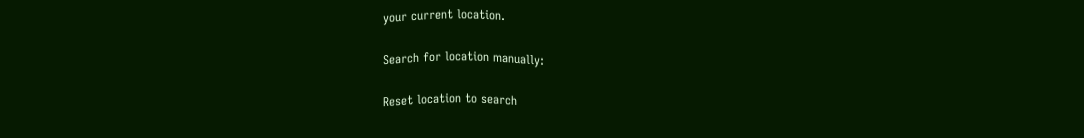your current location.

Search for location manually:

Reset location to search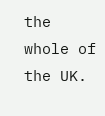the whole of the UK.